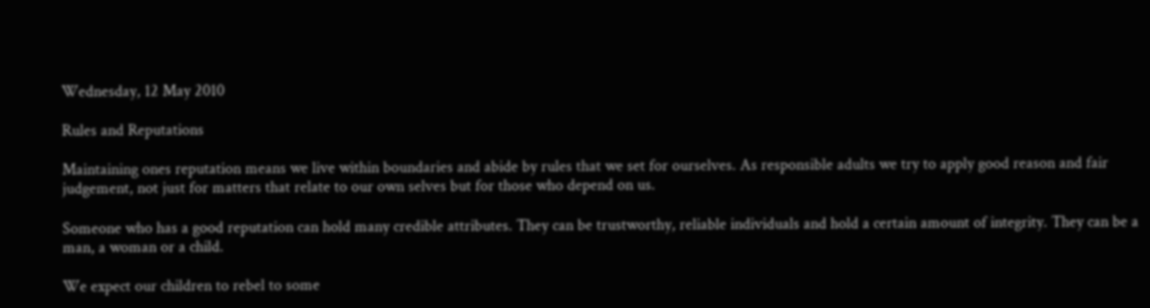Wednesday, 12 May 2010

Rules and Reputations

Maintaining ones reputation means we live within boundaries and abide by rules that we set for ourselves. As responsible adults we try to apply good reason and fair judgement, not just for matters that relate to our own selves but for those who depend on us.

Someone who has a good reputation can hold many credible attributes. They can be trustworthy, reliable individuals and hold a certain amount of integrity. They can be a man, a woman or a child.

We expect our children to rebel to some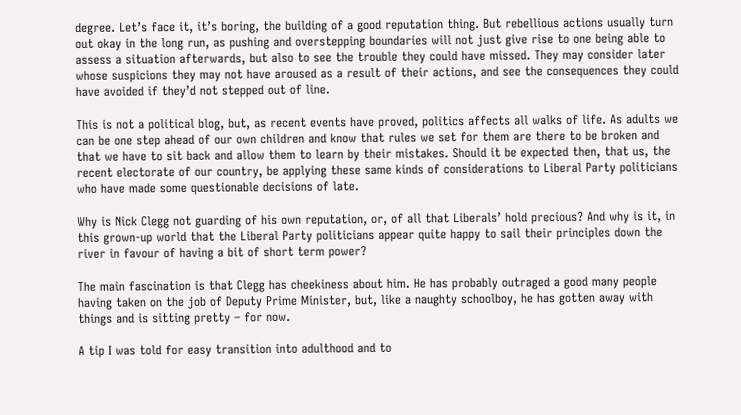degree. Let’s face it, it’s boring, the building of a good reputation thing. But rebellious actions usually turn out okay in the long run, as pushing and overstepping boundaries will not just give rise to one being able to assess a situation afterwards, but also to see the trouble they could have missed. They may consider later whose suspicions they may not have aroused as a result of their actions, and see the consequences they could have avoided if they’d not stepped out of line.

This is not a political blog, but, as recent events have proved, politics affects all walks of life. As adults we can be one step ahead of our own children and know that rules we set for them are there to be broken and that we have to sit back and allow them to learn by their mistakes. Should it be expected then, that us, the recent electorate of our country, be applying these same kinds of considerations to Liberal Party politicians who have made some questionable decisions of late.

Why is Nick Clegg not guarding of his own reputation, or, of all that Liberals’ hold precious? And why is it, in this grown-up world that the Liberal Party politicians appear quite happy to sail their principles down the river in favour of having a bit of short term power?

The main fascination is that Clegg has cheekiness about him. He has probably outraged a good many people having taken on the job of Deputy Prime Minister, but, like a naughty schoolboy, he has gotten away with things and is sitting pretty – for now.

A tip I was told for easy transition into adulthood and to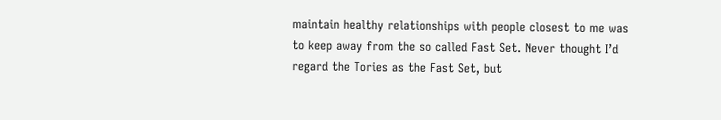maintain healthy relationships with people closest to me was to keep away from the so called Fast Set. Never thought I’d regard the Tories as the Fast Set, but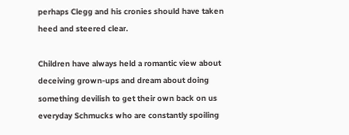perhaps Clegg and his cronies should have taken heed and steered clear.

Children have always held a romantic view about deceiving grown-ups and dream about doing something devilish to get their own back on us everyday Schmucks who are constantly spoiling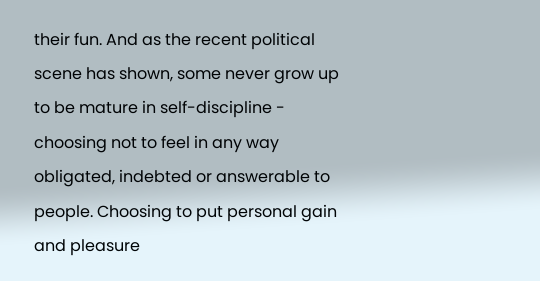their fun. And as the recent political scene has shown, some never grow up to be mature in self-discipline - choosing not to feel in any way obligated, indebted or answerable to people. Choosing to put personal gain and pleasure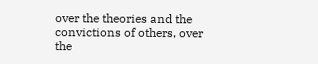over the theories and the convictions of others, over the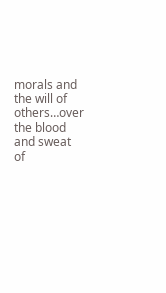morals and the will of others…over the blood and sweat of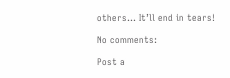others... It’ll end in tears!

No comments:

Post a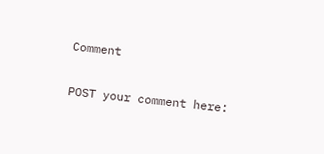Comment

POST your comment here: